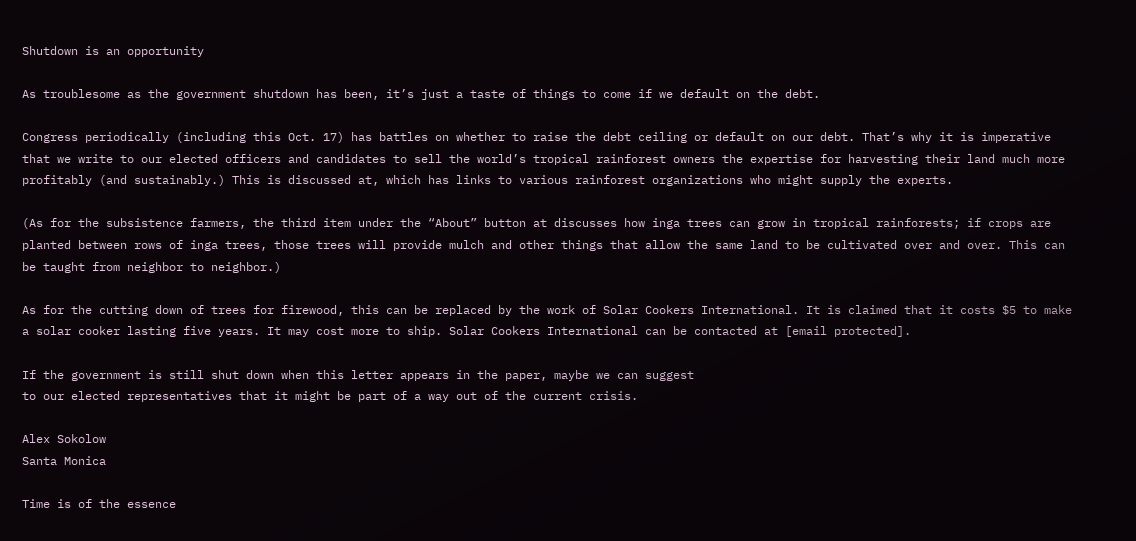Shutdown is an opportunity

As troublesome as the government shutdown has been, it’s just a taste of things to come if we default on the debt.

Congress periodically (including this Oct. 17) has battles on whether to raise the debt ceiling or default on our debt. That’s why it is imperative that we write to our elected officers and candidates to sell the world’s tropical rainforest owners the expertise for harvesting their land much more profitably (and sustainably.) This is discussed at, which has links to various rainforest organizations who might supply the experts.

(As for the subsistence farmers, the third item under the “About” button at discusses how inga trees can grow in tropical rainforests; if crops are planted between rows of inga trees, those trees will provide mulch and other things that allow the same land to be cultivated over and over. This can be taught from neighbor to neighbor.)

As for the cutting down of trees for firewood, this can be replaced by the work of Solar Cookers International. It is claimed that it costs $5 to make a solar cooker lasting five years. It may cost more to ship. Solar Cookers International can be contacted at [email protected].

If the government is still shut down when this letter appears in the paper, maybe we can suggest
to our elected representatives that it might be part of a way out of the current crisis.

Alex Sokolow
Santa Monica

Time is of the essence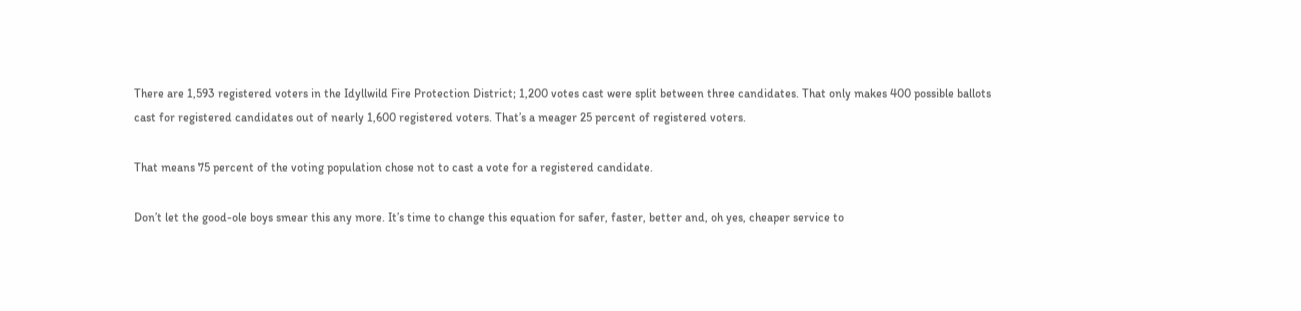There are 1,593 registered voters in the Idyllwild Fire Protection District; 1,200 votes cast were split between three candidates. That only makes 400 possible ballots cast for registered candidates out of nearly 1,600 registered voters. That’s a meager 25 percent of registered voters.

That means 75 percent of the voting population chose not to cast a vote for a registered candidate.

Don’t let the good-ole boys smear this any more. It’s time to change this equation for safer, faster, better and, oh yes, cheaper service to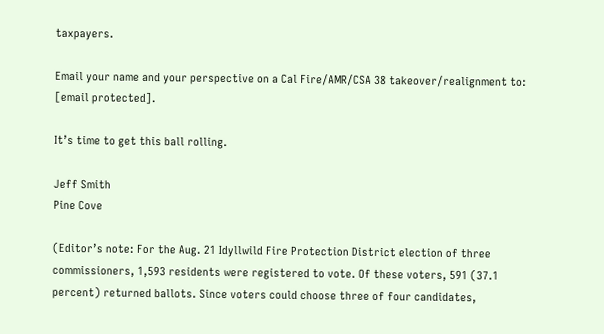taxpayers.

Email your name and your perspective on a Cal Fire/AMR/CSA 38 takeover/realignment to:
[email protected].

It’s time to get this ball rolling.

Jeff Smith
Pine Cove

(Editor’s note: For the Aug. 21 Idyllwild Fire Protection District election of three commissioners, 1,593 residents were registered to vote. Of these voters, 591 (37.1 percent) returned ballots. Since voters could choose three of four candidates,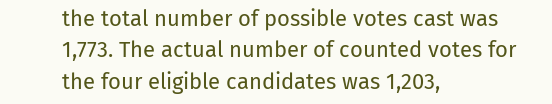the total number of possible votes cast was 1,773. The actual number of counted votes for the four eligible candidates was 1,203,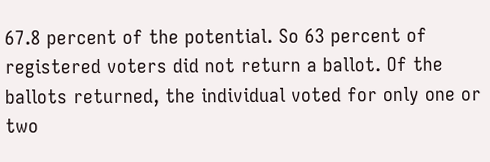67.8 percent of the potential. So 63 percent of registered voters did not return a ballot. Of the ballots returned, the individual voted for only one or two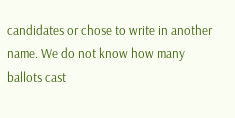candidates or chose to write in another name. We do not know how many ballots cast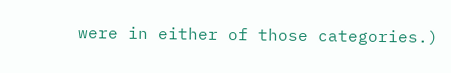were in either of those categories.)